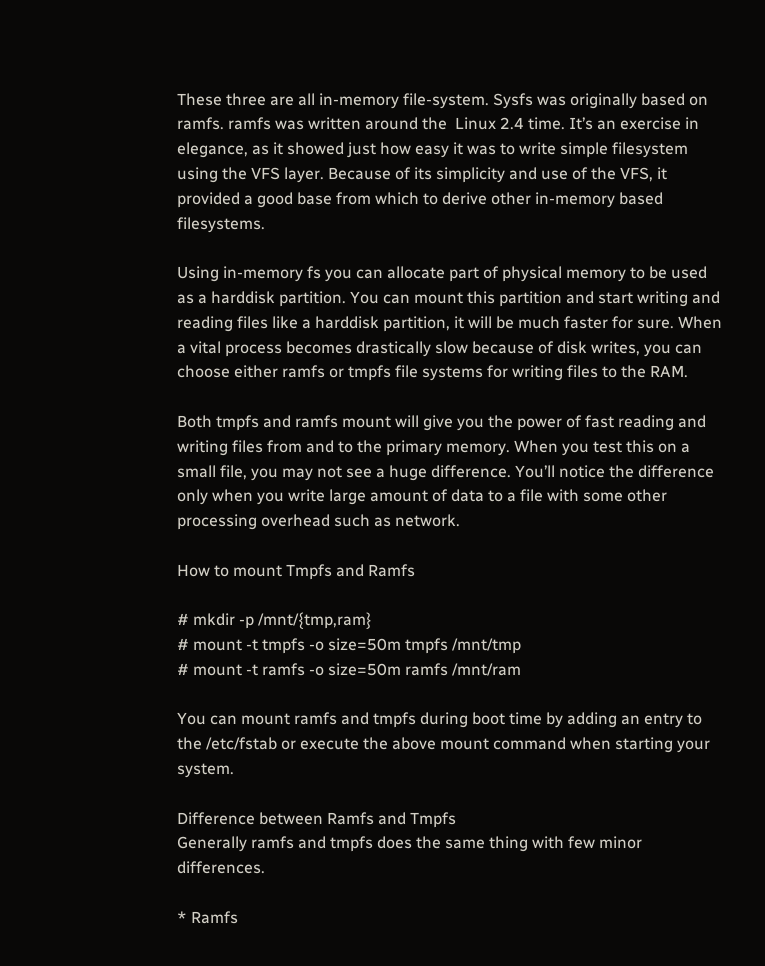These three are all in-memory file-system. Sysfs was originally based on ramfs. ramfs was written around the  Linux 2.4 time. It’s an exercise in elegance, as it showed just how easy it was to write simple filesystem using the VFS layer. Because of its simplicity and use of the VFS, it provided a good base from which to derive other in-memory based filesystems.

Using in-memory fs you can allocate part of physical memory to be used as a harddisk partition. You can mount this partition and start writing and reading files like a harddisk partition, it will be much faster for sure. When a vital process becomes drastically slow because of disk writes, you can choose either ramfs or tmpfs file systems for writing files to the RAM.

Both tmpfs and ramfs mount will give you the power of fast reading and writing files from and to the primary memory. When you test this on a small file, you may not see a huge difference. You’ll notice the difference only when you write large amount of data to a file with some other processing overhead such as network.

How to mount Tmpfs and Ramfs

# mkdir -p /mnt/{tmp,ram}
# mount -t tmpfs -o size=50m tmpfs /mnt/tmp
# mount -t ramfs -o size=50m ramfs /mnt/ram

You can mount ramfs and tmpfs during boot time by adding an entry to the /etc/fstab or execute the above mount command when starting your system.

Difference between Ramfs and Tmpfs
Generally ramfs and tmpfs does the same thing with few minor differences.

* Ramfs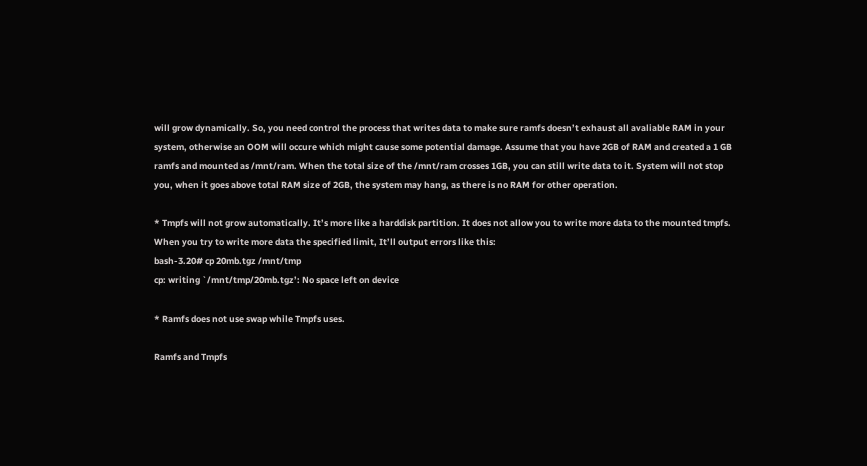will grow dynamically. So, you need control the process that writes data to make sure ramfs doesn’t exhaust all avaliable RAM in your system, otherwise an OOM will occure which might cause some potential damage. Assume that you have 2GB of RAM and created a 1 GB ramfs and mounted as /mnt/ram. When the total size of the /mnt/ram crosses 1GB, you can still write data to it. System will not stop you, when it goes above total RAM size of 2GB, the system may hang, as there is no RAM for other operation.

* Tmpfs will not grow automatically. It’s more like a harddisk partition. It does not allow you to write more data to the mounted tmpfs. When you try to write more data the specified limit, It’ll output errors like this:
bash-3.20# cp 20mb.tgz /mnt/tmp
cp: writing `/mnt/tmp/20mb.tgz’: No space left on device

* Ramfs does not use swap while Tmpfs uses.

Ramfs and Tmpfs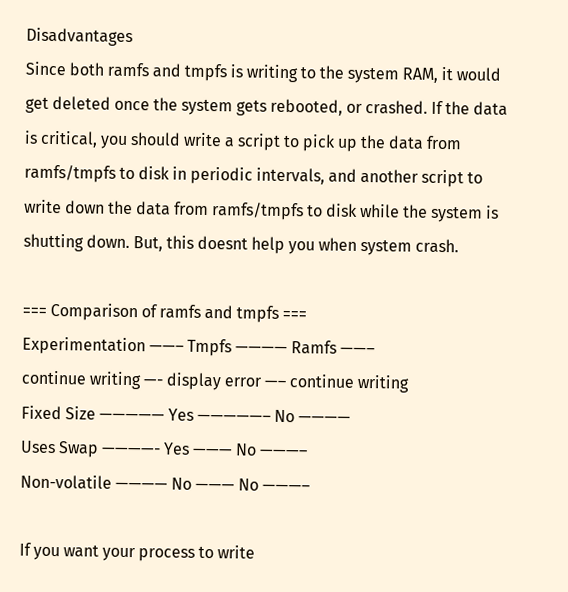Disadvantages
Since both ramfs and tmpfs is writing to the system RAM, it would get deleted once the system gets rebooted, or crashed. If the data is critical, you should write a script to pick up the data from ramfs/tmpfs to disk in periodic intervals, and another script to write down the data from ramfs/tmpfs to disk while the system is shutting down. But, this doesnt help you when system crash.

=== Comparison of ramfs and tmpfs ===
Experimentation ——– Tmpfs ———— Ramfs ——–
continue writing —- display error —– continue writing
Fixed Size ————— Yes —————– No ————
Uses Swap ————- Yes ——— No ———–
Non-volatile ———— No ——— No ———–

If you want your process to write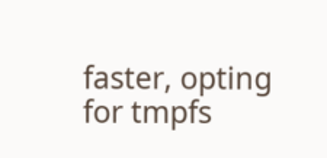faster, opting for tmpfs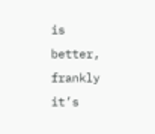is better, frankly it’s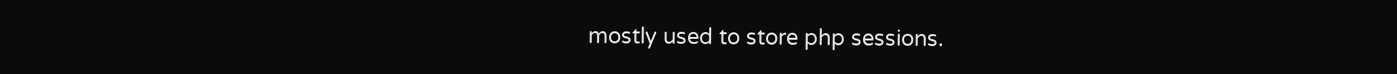mostly used to store php sessions.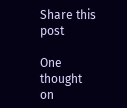Share this post

One thought on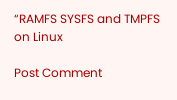“RAMFS SYSFS and TMPFS on Linux

Post Comment